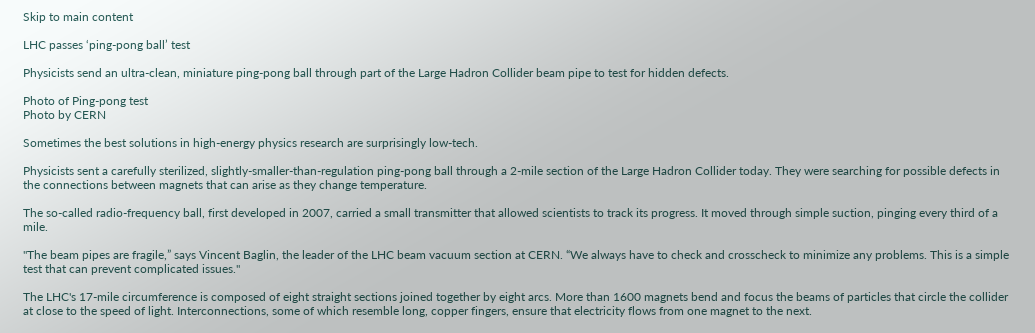Skip to main content

LHC passes ‘ping-pong ball’ test

Physicists send an ultra-clean, miniature ping-pong ball through part of the Large Hadron Collider beam pipe to test for hidden defects.

Photo of Ping-pong test
Photo by CERN

Sometimes the best solutions in high-energy physics research are surprisingly low-tech.

Physicists sent a carefully sterilized, slightly-smaller-than-regulation ping-pong ball through a 2-mile section of the Large Hadron Collider today. They were searching for possible defects in the connections between magnets that can arise as they change temperature.

The so-called radio-frequency ball, first developed in 2007, carried a small transmitter that allowed scientists to track its progress. It moved through simple suction, pinging every third of a mile.

"The beam pipes are fragile,” says Vincent Baglin, the leader of the LHC beam vacuum section at CERN. “We always have to check and crosscheck to minimize any problems. This is a simple test that can prevent complicated issues."

The LHC's 17-mile circumference is composed of eight straight sections joined together by eight arcs. More than 1600 magnets bend and focus the beams of particles that circle the collider at close to the speed of light. Interconnections, some of which resemble long, copper fingers, ensure that electricity flows from one magnet to the next.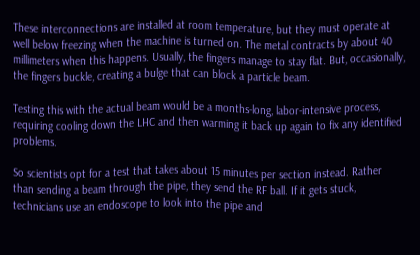These interconnections are installed at room temperature, but they must operate at well below freezing when the machine is turned on. The metal contracts by about 40 millimeters when this happens. Usually, the fingers manage to stay flat. But, occasionally, the fingers buckle, creating a bulge that can block a particle beam.

Testing this with the actual beam would be a months-long, labor-intensive process, requiring cooling down the LHC and then warming it back up again to fix any identified problems.

So scientists opt for a test that takes about 15 minutes per section instead. Rather than sending a beam through the pipe, they send the RF ball. If it gets stuck, technicians use an endoscope to look into the pipe and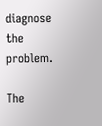diagnose the problem.

The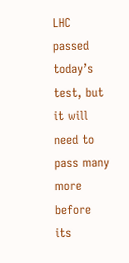LHC passed today’s test, but it will need to pass many more before its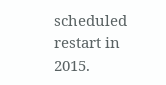scheduled restart in 2015.